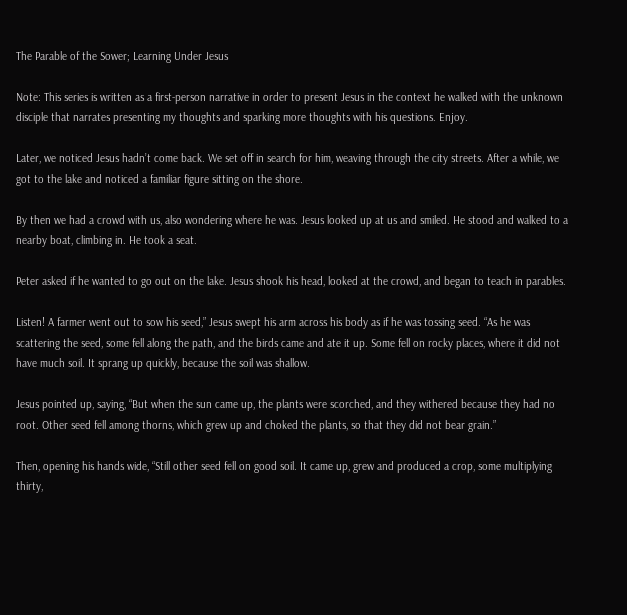The Parable of the Sower; Learning Under Jesus

Note: This series is written as a first-person narrative in order to present Jesus in the context he walked with the unknown disciple that narrates presenting my thoughts and sparking more thoughts with his questions. Enjoy.

Later, we noticed Jesus hadn’t come back. We set off in search for him, weaving through the city streets. After a while, we got to the lake and noticed a familiar figure sitting on the shore.

By then we had a crowd with us, also wondering where he was. Jesus looked up at us and smiled. He stood and walked to a nearby boat, climbing in. He took a seat.

Peter asked if he wanted to go out on the lake. Jesus shook his head, looked at the crowd, and began to teach in parables.

Listen! A farmer went out to sow his seed,” Jesus swept his arm across his body as if he was tossing seed. “As he was scattering the seed, some fell along the path, and the birds came and ate it up. Some fell on rocky places, where it did not have much soil. It sprang up quickly, because the soil was shallow.

Jesus pointed up, saying, “But when the sun came up, the plants were scorched, and they withered because they had no root. Other seed fell among thorns, which grew up and choked the plants, so that they did not bear grain.”

Then, opening his hands wide, “Still other seed fell on good soil. It came up, grew and produced a crop, some multiplying thirty,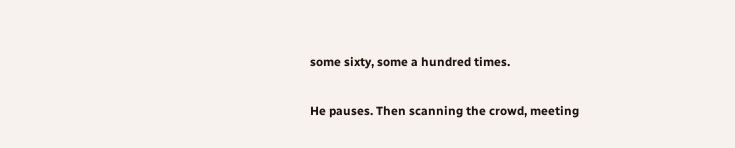some sixty, some a hundred times.

He pauses. Then scanning the crowd, meeting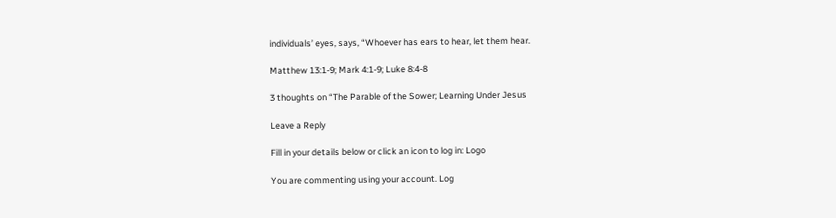individuals’ eyes, says, “Whoever has ears to hear, let them hear.

Matthew 13:1-9; Mark 4:1-9; Luke 8:4-8

3 thoughts on “The Parable of the Sower; Learning Under Jesus

Leave a Reply

Fill in your details below or click an icon to log in: Logo

You are commenting using your account. Log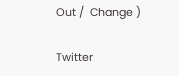Out /  Change )

Twitter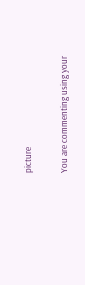picture

You are commenting using your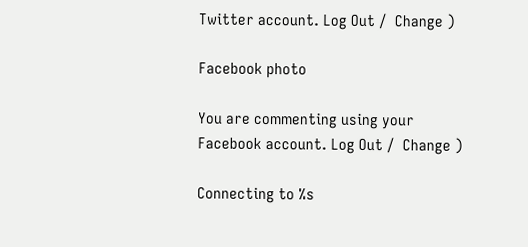Twitter account. Log Out /  Change )

Facebook photo

You are commenting using your Facebook account. Log Out /  Change )

Connecting to %s